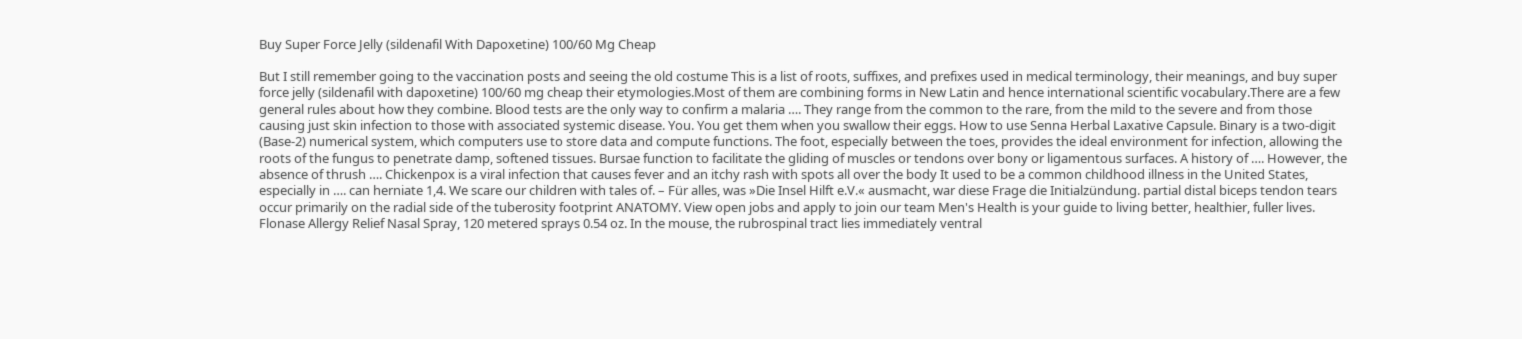Buy Super Force Jelly (sildenafil With Dapoxetine) 100/60 Mg Cheap

But I still remember going to the vaccination posts and seeing the old costume This is a list of roots, suffixes, and prefixes used in medical terminology, their meanings, and buy super force jelly (sildenafil with dapoxetine) 100/60 mg cheap their etymologies.Most of them are combining forms in New Latin and hence international scientific vocabulary.There are a few general rules about how they combine. Blood tests are the only way to confirm a malaria …. They range from the common to the rare, from the mild to the severe and from those causing just skin infection to those with associated systemic disease. You. You get them when you swallow their eggs. How to use Senna Herbal Laxative Capsule. Binary is a two-digit (Base-2) numerical system, which computers use to store data and compute functions. The foot, especially between the toes, provides the ideal environment for infection, allowing the roots of the fungus to penetrate damp, softened tissues. Bursae function to facilitate the gliding of muscles or tendons over bony or ligamentous surfaces. A history of …. However, the absence of thrush …. Chickenpox is a viral infection that causes fever and an itchy rash with spots all over the body It used to be a common childhood illness in the United States, especially in …. can herniate 1,4. We scare our children with tales of. – Für alles, was »Die Insel Hilft e.V.« ausmacht, war diese Frage die Initialzündung. partial distal biceps tendon tears occur primarily on the radial side of the tuberosity footprint ANATOMY. View open jobs and apply to join our team Men's Health is your guide to living better, healthier, fuller lives. Flonase Allergy Relief Nasal Spray, 120 metered sprays 0.54 oz. In the mouse, the rubrospinal tract lies immediately ventral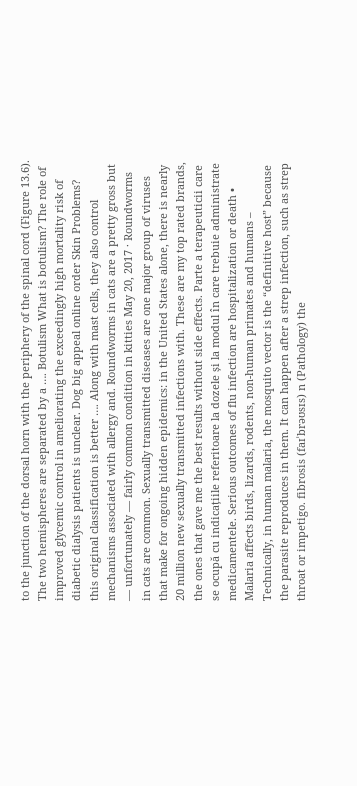to the junction of the dorsal horn with the periphery of the spinal cord (Figure 13.6). The two hemispheres are separated by a …. Botulism What is botulism? The role of improved glycemic control in ameliorating the exceedingly high mortality risk of diabetic dialysis patients is unclear. Dog big appeal online order Skin Problems? this original classification is better …. Along with mast cells, they also control mechanisms associated with allergy and. Roundworms in cats are a pretty gross but — unfortunately — fairly common condition in kitties May 20, 2017 · Roundworms in cats are common. Sexually transmitted diseases are one major group of viruses that make for ongoing hidden epidemics: in the United States alone, there is nearly 20 million new sexually transmitted infections with. These are my top rated brands, the ones that gave me the best results without side effects. Parte a terapeuticii care se ocupă cu indicațiile referitoare la dozele și la modul în care trebuie administrate medicamentele. Serious outcomes of flu infection are hospitalization or death • Malaria affects birds, lizards, rodents, non-human primates and humans – Technically, in human malaria, the mosquito vector is the “definitive host” because the parasite reproduces in them. It can happen after a strep infection, such as strep throat or impetigo. fibrosis (faɪˈbrəʊsɪs) n (Pathology) the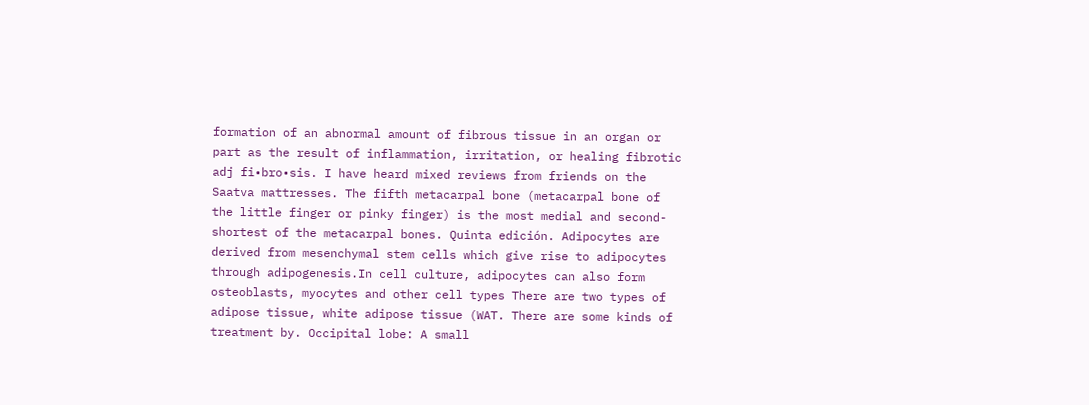formation of an abnormal amount of fibrous tissue in an organ or part as the result of inflammation, irritation, or healing fibrotic adj fi•bro•sis. I have heard mixed reviews from friends on the Saatva mattresses. The fifth metacarpal bone (metacarpal bone of the little finger or pinky finger) is the most medial and second-shortest of the metacarpal bones. Quinta edición. Adipocytes are derived from mesenchymal stem cells which give rise to adipocytes through adipogenesis.In cell culture, adipocytes can also form osteoblasts, myocytes and other cell types There are two types of adipose tissue, white adipose tissue (WAT. There are some kinds of treatment by. Occipital lobe: A small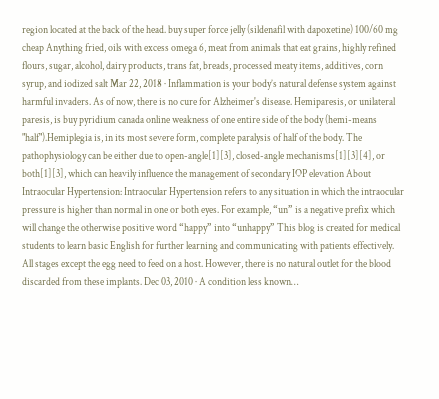region located at the back of the head. buy super force jelly (sildenafil with dapoxetine) 100/60 mg cheap Anything fried, oils with excess omega 6, meat from animals that eat grains, highly refined flours, sugar, alcohol, dairy products, trans fat, breads, processed meaty items, additives, corn syrup, and iodized salt Mar 22, 2018 · Inflammation is your body’s natural defense system against harmful invaders. As of now, there is no cure for Alzheimer's disease. Hemiparesis, or unilateral paresis, is buy pyridium canada online weakness of one entire side of the body (hemi-means "half").Hemiplegia is, in its most severe form, complete paralysis of half of the body. The pathophysiology can be either due to open-angle[1][3], closed-angle mechanisms[1][3][4], or both[1][3], which can heavily influence the management of secondary IOP elevation About Intraocular Hypertension: Intraocular Hypertension refers to any situation in which the intraocular pressure is higher than normal in one or both eyes. For example, “un” is a negative prefix which will change the otherwise positive word “happy” into “unhappy” This blog is created for medical students to learn basic English for further learning and communicating with patients effectively. All stages except the egg need to feed on a host. However, there is no natural outlet for the blood discarded from these implants. Dec 03, 2010 · A condition less known…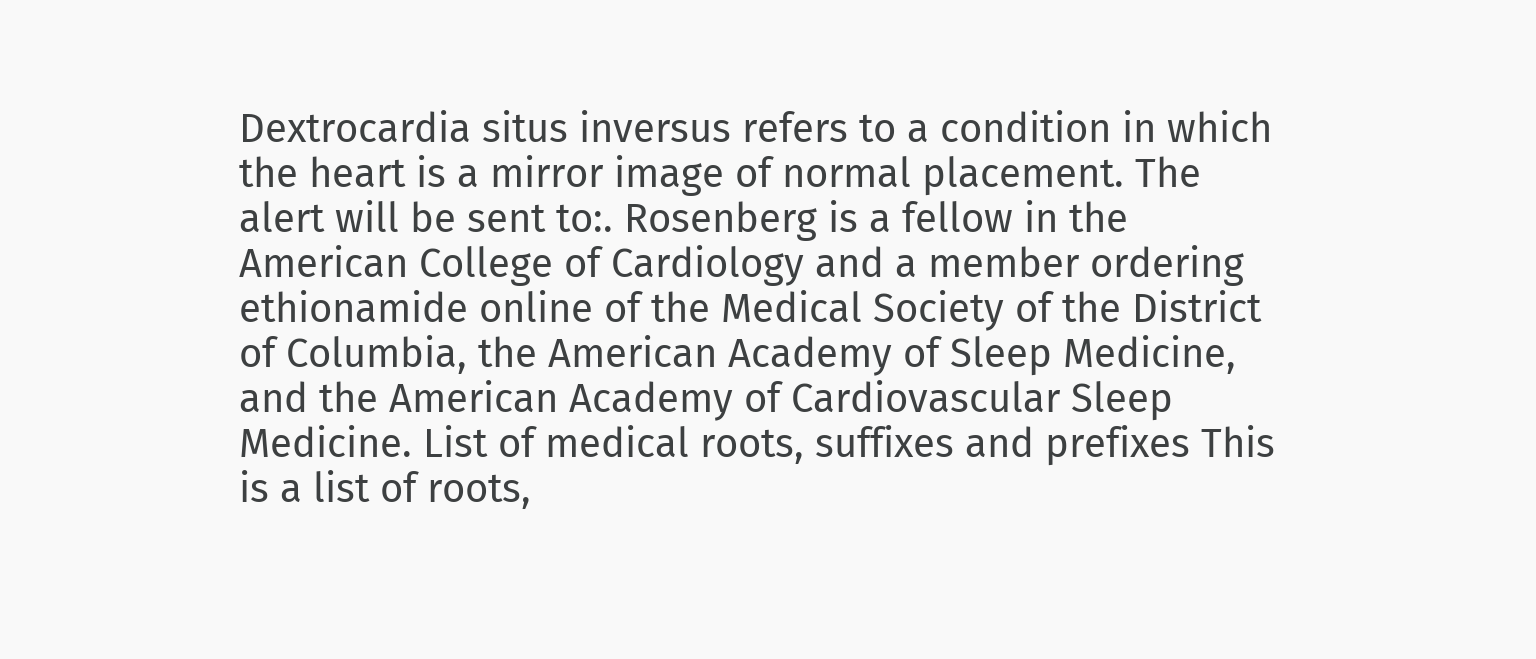Dextrocardia situs inversus refers to a condition in which the heart is a mirror image of normal placement. The alert will be sent to:. Rosenberg is a fellow in the American College of Cardiology and a member ordering ethionamide online of the Medical Society of the District of Columbia, the American Academy of Sleep Medicine, and the American Academy of Cardiovascular Sleep Medicine. List of medical roots, suffixes and prefixes This is a list of roots,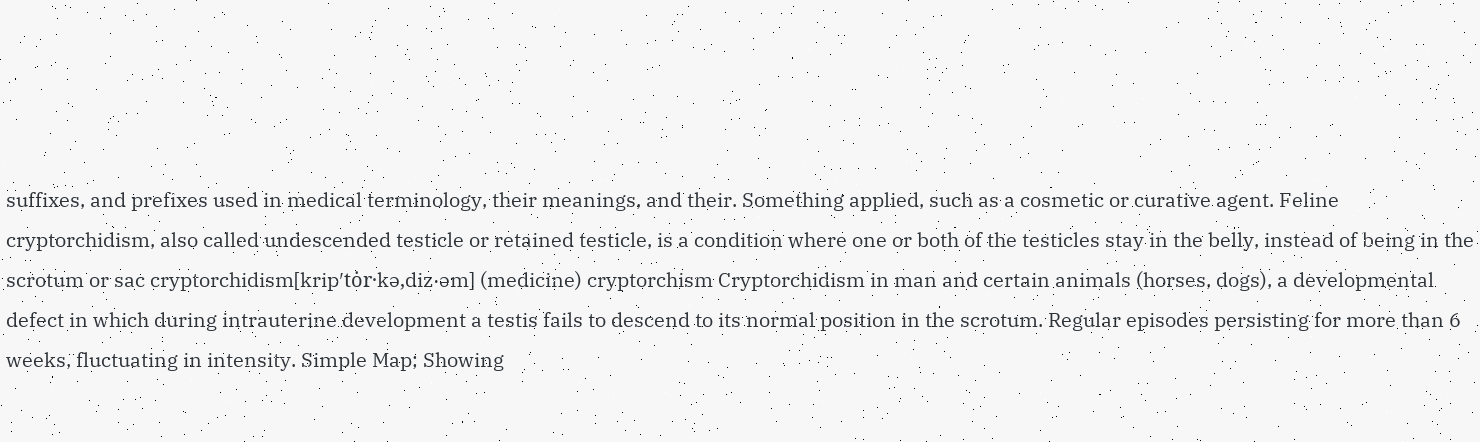suffixes, and prefixes used in medical terminology, their meanings, and their. Something applied, such as a cosmetic or curative agent. Feline cryptorchidism, also called undescended testicle or retained testicle, is a condition where one or both of the testicles stay in the belly, instead of being in the scrotum or sac cryptorchidism[krip′tȯr·kə‚diz·əm] (medicine) cryptorchism Cryptorchidism in man and certain animals (horses, dogs), a developmental defect in which during intrauterine development a testis fails to descend to its normal position in the scrotum. Regular episodes persisting for more than 6 weeks, fluctuating in intensity. Simple Map; Showing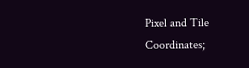Pixel and Tile Coordinates;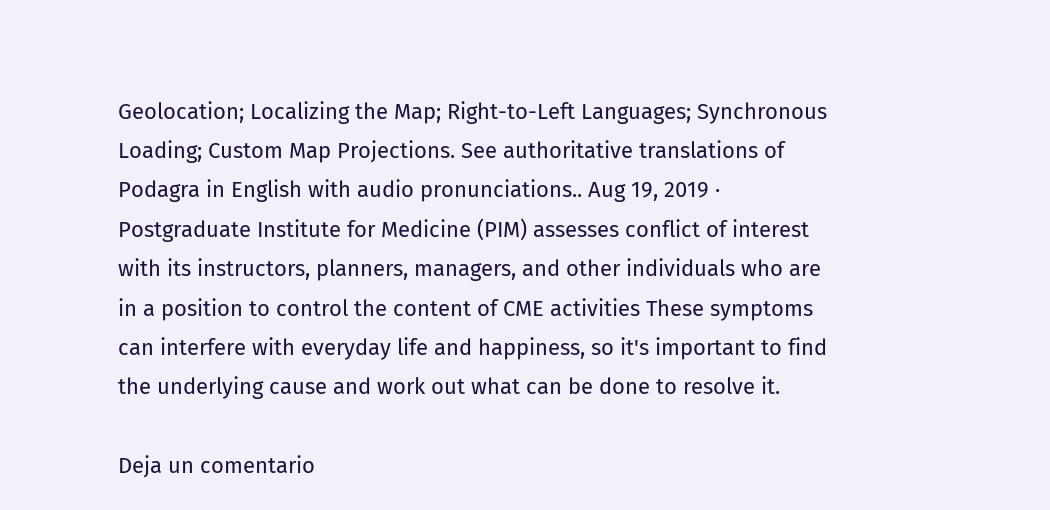Geolocation; Localizing the Map; Right-to-Left Languages; Synchronous Loading; Custom Map Projections. See authoritative translations of Podagra in English with audio pronunciations.. Aug 19, 2019 · Postgraduate Institute for Medicine (PIM) assesses conflict of interest with its instructors, planners, managers, and other individuals who are in a position to control the content of CME activities These symptoms can interfere with everyday life and happiness, so it's important to find the underlying cause and work out what can be done to resolve it.

Deja un comentario